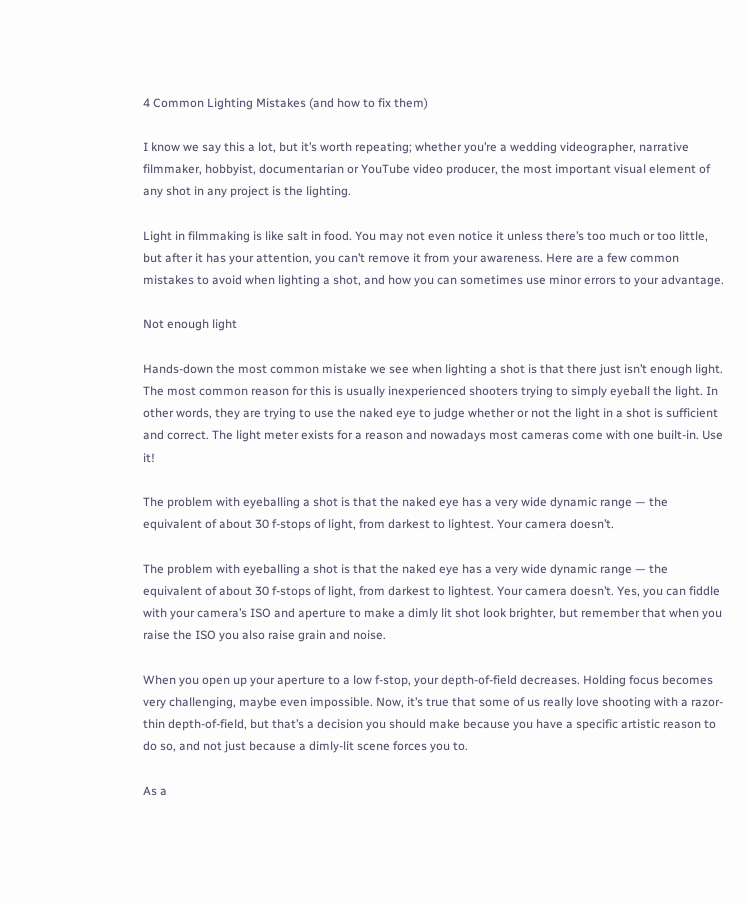4 Common Lighting Mistakes (and how to fix them)

I know we say this a lot, but it’s worth repeating; whether you’re a wedding videographer, narrative filmmaker, hobbyist, documentarian or YouTube video producer, the most important visual element of any shot in any project is the lighting.

Light in filmmaking is like salt in food. You may not even notice it unless there’s too much or too little, but after it has your attention, you can’t remove it from your awareness. Here are a few common mistakes to avoid when lighting a shot, and how you can sometimes use minor errors to your advantage.

Not enough light

Hands-down the most common mistake we see when lighting a shot is that there just isn’t enough light. The most common reason for this is usually inexperienced shooters trying to simply eyeball the light. In other words, they are trying to use the naked eye to judge whether or not the light in a shot is sufficient and correct. The light meter exists for a reason and nowadays most cameras come with one built-in. Use it!

The problem with eyeballing a shot is that the naked eye has a very wide dynamic range — the equivalent of about 30 f-stops of light, from darkest to lightest. Your camera doesn’t.

The problem with eyeballing a shot is that the naked eye has a very wide dynamic range — the equivalent of about 30 f-stops of light, from darkest to lightest. Your camera doesn’t. Yes, you can fiddle with your camera’s ISO and aperture to make a dimly lit shot look brighter, but remember that when you raise the ISO you also raise grain and noise.

When you open up your aperture to a low f-stop, your depth-of-field decreases. Holding focus becomes very challenging, maybe even impossible. Now, it’s true that some of us really love shooting with a razor-thin depth-of-field, but that’s a decision you should make because you have a specific artistic reason to do so, and not just because a dimly-lit scene forces you to.

As a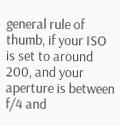general rule of thumb, if your ISO is set to around 200, and your aperture is between f/4 and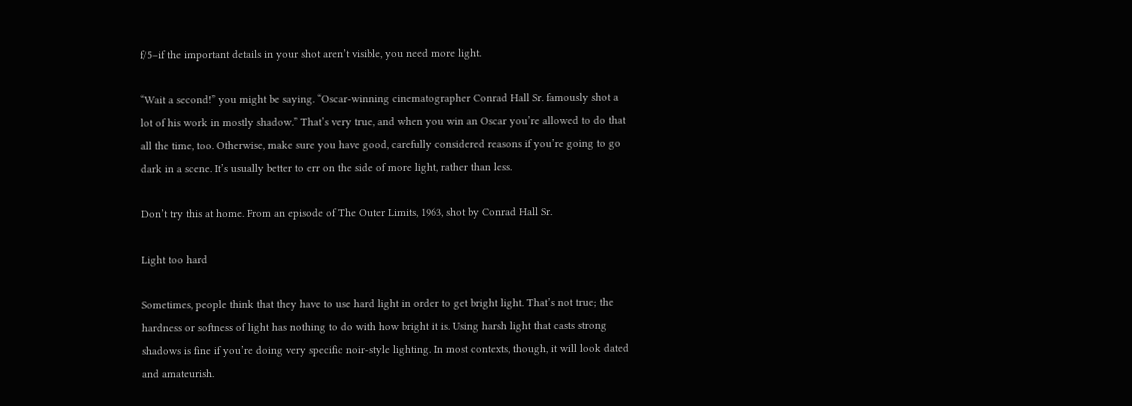f/5–if the important details in your shot aren’t visible, you need more light.

“Wait a second!” you might be saying. “Oscar-winning cinematographer Conrad Hall Sr. famously shot a lot of his work in mostly shadow.” That’s very true, and when you win an Oscar you’re allowed to do that all the time, too. Otherwise, make sure you have good, carefully considered reasons if you’re going to go dark in a scene. It’s usually better to err on the side of more light, rather than less.

Don’t try this at home. From an episode of The Outer Limits, 1963, shot by Conrad Hall Sr.

Light too hard

Sometimes, people think that they have to use hard light in order to get bright light. That’s not true; the hardness or softness of light has nothing to do with how bright it is. Using harsh light that casts strong shadows is fine if you’re doing very specific noir-style lighting. In most contexts, though, it will look dated and amateurish.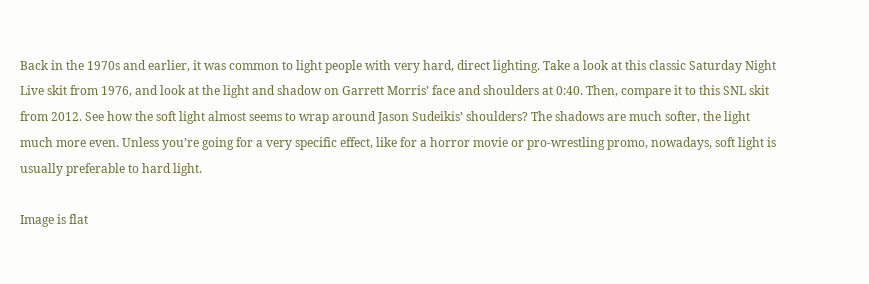Back in the 1970s and earlier, it was common to light people with very hard, direct lighting. Take a look at this classic Saturday Night Live skit from 1976, and look at the light and shadow on Garrett Morris’ face and shoulders at 0:40. Then, compare it to this SNL skit from 2012. See how the soft light almost seems to wrap around Jason Sudeikis’ shoulders? The shadows are much softer, the light much more even. Unless you’re going for a very specific effect, like for a horror movie or pro-wrestling promo, nowadays, soft light is usually preferable to hard light.

Image is flat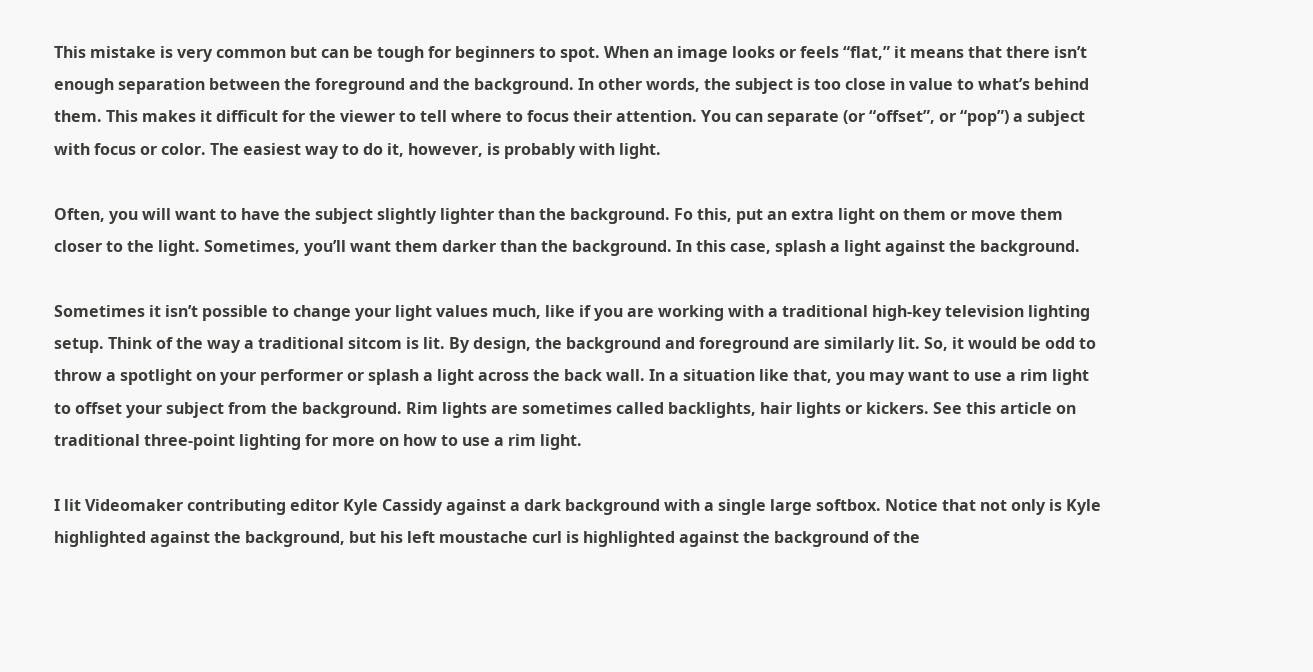This mistake is very common but can be tough for beginners to spot. When an image looks or feels “flat,” it means that there isn’t enough separation between the foreground and the background. In other words, the subject is too close in value to what’s behind them. This makes it difficult for the viewer to tell where to focus their attention. You can separate (or “offset”, or “pop”) a subject with focus or color. The easiest way to do it, however, is probably with light.

Often, you will want to have the subject slightly lighter than the background. Fo this, put an extra light on them or move them closer to the light. Sometimes, you’ll want them darker than the background. In this case, splash a light against the background.

Sometimes it isn’t possible to change your light values much, like if you are working with a traditional high-key television lighting setup. Think of the way a traditional sitcom is lit. By design, the background and foreground are similarly lit. So, it would be odd to throw a spotlight on your performer or splash a light across the back wall. In a situation like that, you may want to use a rim light to offset your subject from the background. Rim lights are sometimes called backlights, hair lights or kickers. See this article on traditional three-point lighting for more on how to use a rim light.

I lit Videomaker contributing editor Kyle Cassidy against a dark background with a single large softbox. Notice that not only is Kyle highlighted against the background, but his left moustache curl is highlighted against the background of the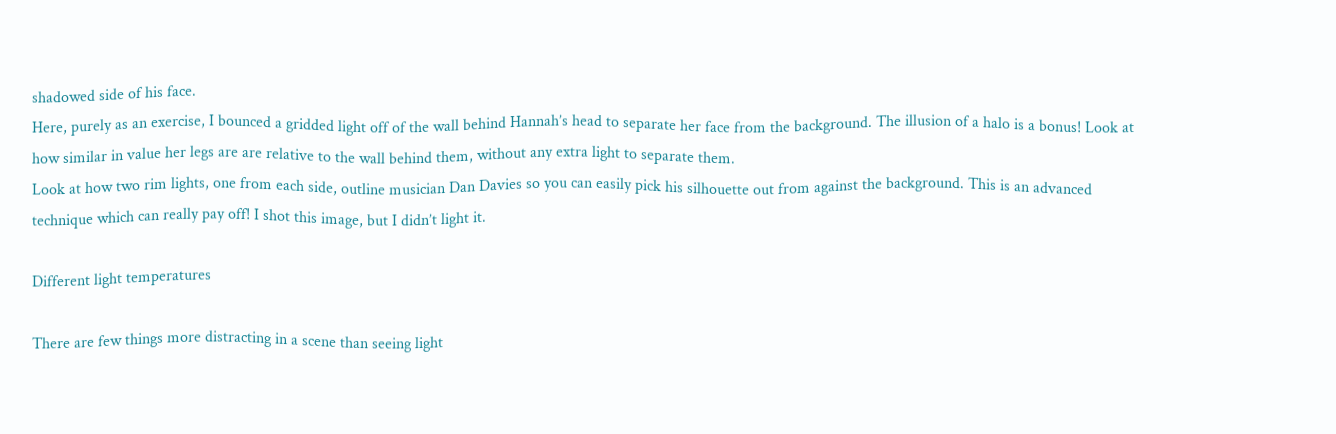shadowed side of his face.
Here, purely as an exercise, I bounced a gridded light off of the wall behind Hannah’s head to separate her face from the background. The illusion of a halo is a bonus! Look at how similar in value her legs are are relative to the wall behind them, without any extra light to separate them.
Look at how two rim lights, one from each side, outline musician Dan Davies so you can easily pick his silhouette out from against the background. This is an advanced technique which can really pay off! I shot this image, but I didn’t light it.

Different light temperatures

There are few things more distracting in a scene than seeing light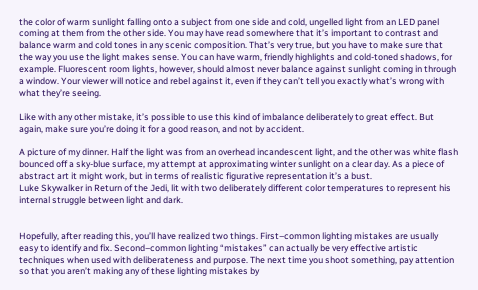the color of warm sunlight falling onto a subject from one side and cold, ungelled light from an LED panel coming at them from the other side. You may have read somewhere that it’s important to contrast and balance warm and cold tones in any scenic composition. That’s very true, but you have to make sure that the way you use the light makes sense. You can have warm, friendly highlights and cold-toned shadows, for example. Fluorescent room lights, however, should almost never balance against sunlight coming in through a window. Your viewer will notice and rebel against it, even if they can’t tell you exactly what’s wrong with what they’re seeing.

Like with any other mistake, it’s possible to use this kind of imbalance deliberately to great effect. But again, make sure you’re doing it for a good reason, and not by accident.

A picture of my dinner. Half the light was from an overhead incandescent light, and the other was white flash bounced off a sky-blue surface, my attempt at approximating winter sunlight on a clear day. As a piece of abstract art it might work, but in terms of realistic figurative representation it’s a bust.
Luke Skywalker in Return of the Jedi, lit with two deliberately different color temperatures to represent his internal struggle between light and dark.


Hopefully, after reading this, you’ll have realized two things. First–common lighting mistakes are usually easy to identify and fix. Second–common lighting “mistakes” can actually be very effective artistic techniques when used with deliberateness and purpose. The next time you shoot something, pay attention so that you aren’t making any of these lighting mistakes by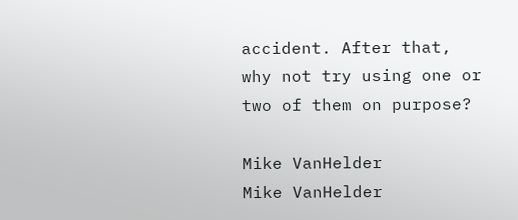accident. After that, why not try using one or two of them on purpose?

Mike VanHelder
Mike VanHelder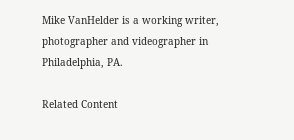Mike VanHelder is a working writer, photographer and videographer in Philadelphia, PA.

Related Content